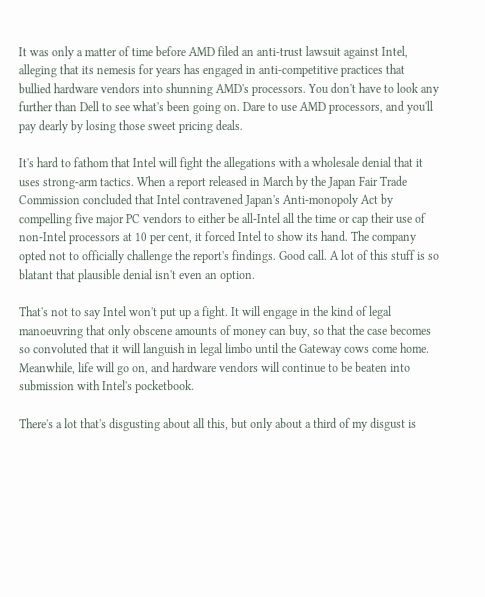It was only a matter of time before AMD filed an anti-trust lawsuit against Intel, alleging that its nemesis for years has engaged in anti-competitive practices that bullied hardware vendors into shunning AMD's processors. You don't have to look any further than Dell to see what's been going on. Dare to use AMD processors, and you'll pay dearly by losing those sweet pricing deals.

It's hard to fathom that Intel will fight the allegations with a wholesale denial that it uses strong-arm tactics. When a report released in March by the Japan Fair Trade Commission concluded that Intel contravened Japan's Anti-monopoly Act by compelling five major PC vendors to either be all-Intel all the time or cap their use of non-Intel processors at 10 per cent, it forced Intel to show its hand. The company opted not to officially challenge the report's findings. Good call. A lot of this stuff is so blatant that plausible denial isn't even an option.

That's not to say Intel won't put up a fight. It will engage in the kind of legal manoeuvring that only obscene amounts of money can buy, so that the case becomes so convoluted that it will languish in legal limbo until the Gateway cows come home. Meanwhile, life will go on, and hardware vendors will continue to be beaten into submission with Intel's pocketbook.

There's a lot that's disgusting about all this, but only about a third of my disgust is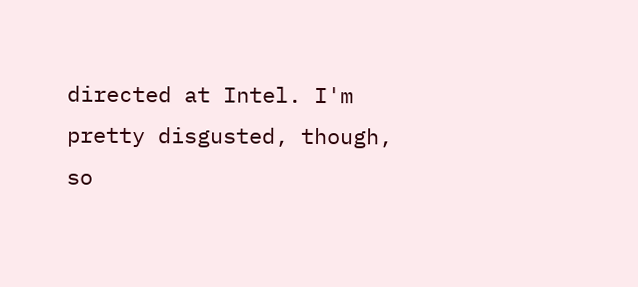directed at Intel. I'm pretty disgusted, though, so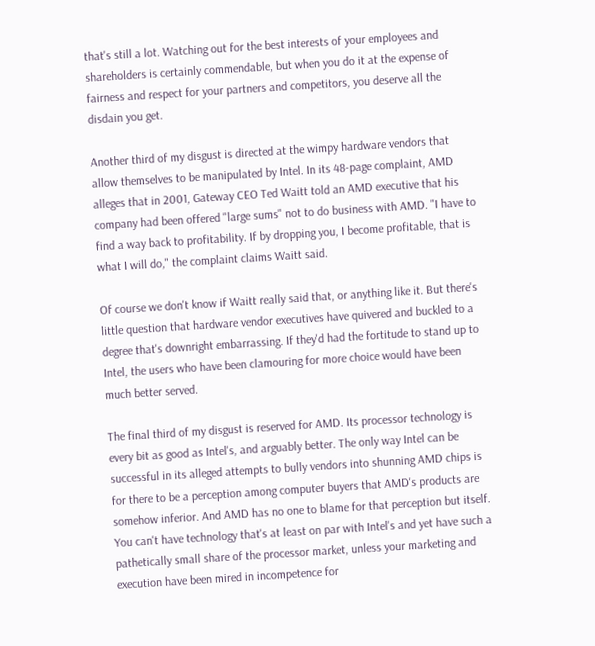that's still a lot. Watching out for the best interests of your employees and shareholders is certainly commendable, but when you do it at the expense of fairness and respect for your partners and competitors, you deserve all the disdain you get.

Another third of my disgust is directed at the wimpy hardware vendors that allow themselves to be manipulated by Intel. In its 48-page complaint, AMD alleges that in 2001, Gateway CEO Ted Waitt told an AMD executive that his company had been offered "large sums" not to do business with AMD. "I have to find a way back to profitability. If by dropping you, I become profitable, that is what I will do," the complaint claims Waitt said.

Of course we don't know if Waitt really said that, or anything like it. But there's little question that hardware vendor executives have quivered and buckled to a degree that's downright embarrassing. If they'd had the fortitude to stand up to Intel, the users who have been clamouring for more choice would have been much better served.

The final third of my disgust is reserved for AMD. Its processor technology is every bit as good as Intel's, and arguably better. The only way Intel can be successful in its alleged attempts to bully vendors into shunning AMD chips is for there to be a perception among computer buyers that AMD's products are somehow inferior. And AMD has no one to blame for that perception but itself. You can't have technology that's at least on par with Intel's and yet have such a pathetically small share of the processor market, unless your marketing and execution have been mired in incompetence for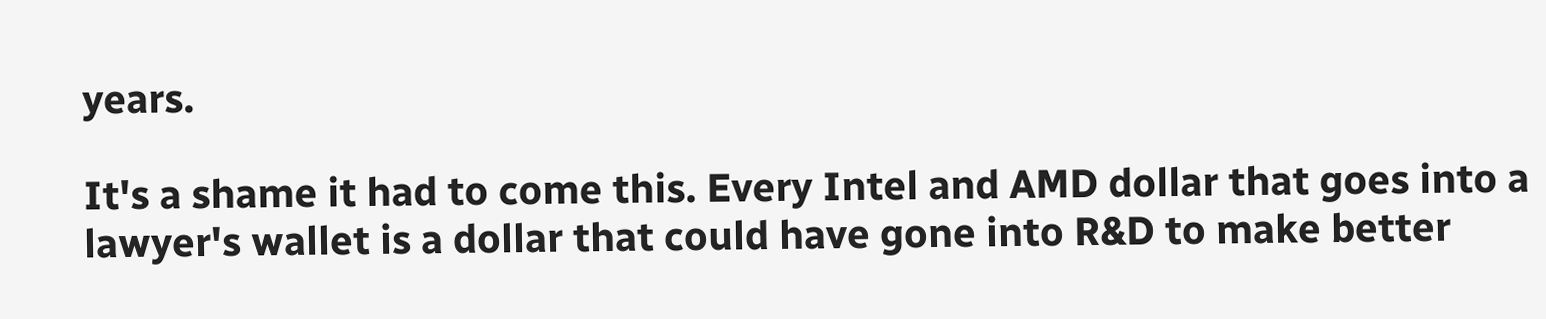years.

It's a shame it had to come this. Every Intel and AMD dollar that goes into a lawyer's wallet is a dollar that could have gone into R&D to make better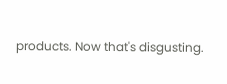products. Now that's disgusting.